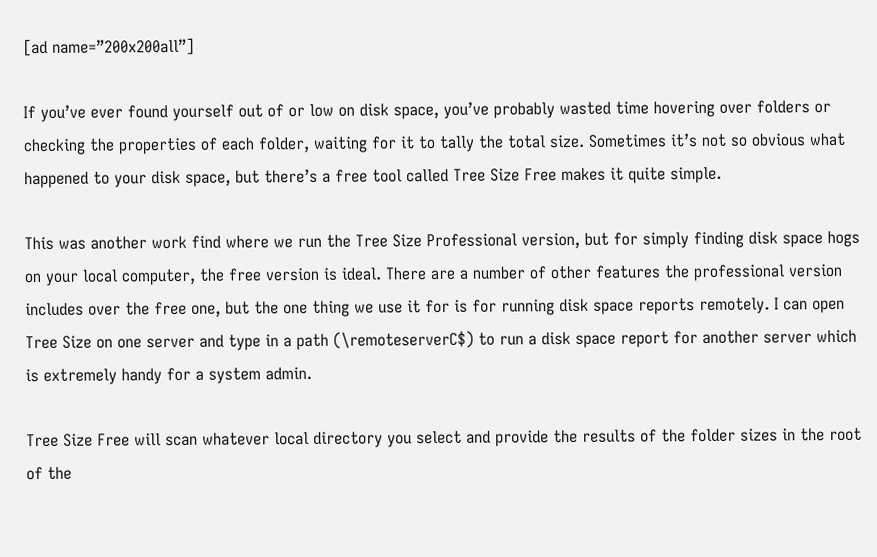[ad name=”200x200all”]

If you’ve ever found yourself out of or low on disk space, you’ve probably wasted time hovering over folders or checking the properties of each folder, waiting for it to tally the total size. Sometimes it’s not so obvious what happened to your disk space, but there’s a free tool called Tree Size Free makes it quite simple.

This was another work find where we run the Tree Size Professional version, but for simply finding disk space hogs on your local computer, the free version is ideal. There are a number of other features the professional version includes over the free one, but the one thing we use it for is for running disk space reports remotely. I can open Tree Size on one server and type in a path (\remoteserverC$) to run a disk space report for another server which is extremely handy for a system admin.

Tree Size Free will scan whatever local directory you select and provide the results of the folder sizes in the root of the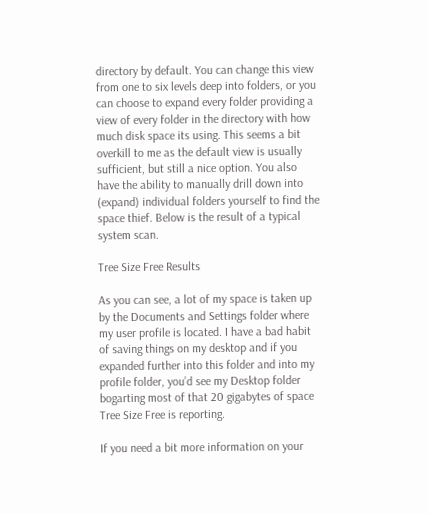directory by default. You can change this view from one to six levels deep into folders, or you can choose to expand every folder providing a view of every folder in the directory with how much disk space its using. This seems a bit overkill to me as the default view is usually sufficient, but still a nice option. You also have the ability to manually drill down into (expand) individual folders yourself to find the space thief. Below is the result of a typical system scan.

Tree Size Free Results

As you can see, a lot of my space is taken up by the Documents and Settings folder where my user profile is located. I have a bad habit of saving things on my desktop and if you expanded further into this folder and into my profile folder, you’d see my Desktop folder bogarting most of that 20 gigabytes of space Tree Size Free is reporting.

If you need a bit more information on your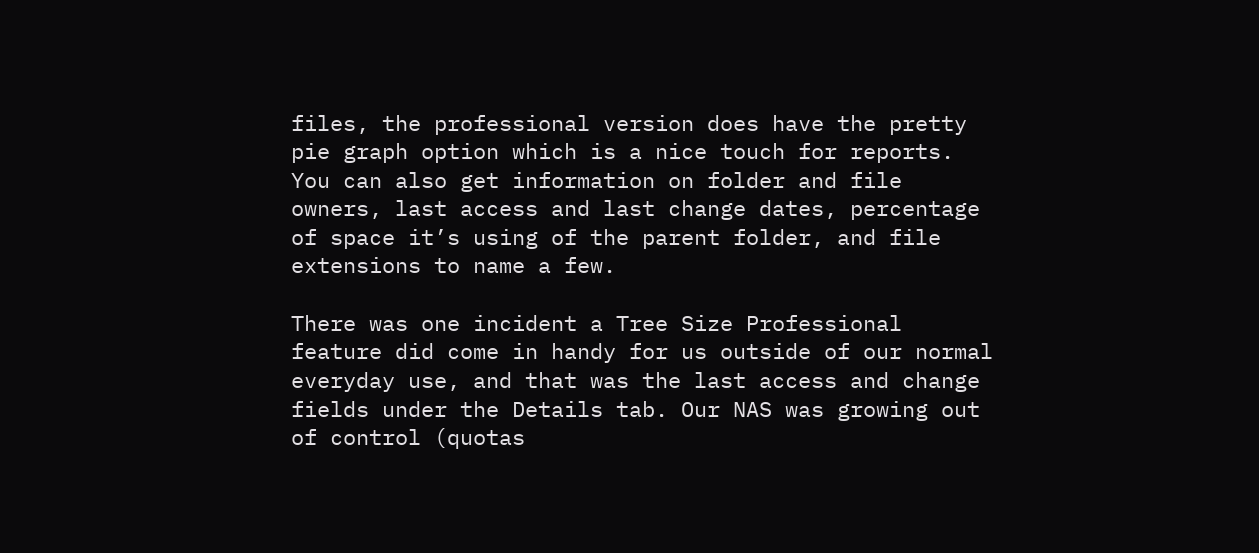files, the professional version does have the pretty pie graph option which is a nice touch for reports. You can also get information on folder and file owners, last access and last change dates, percentage of space it’s using of the parent folder, and file extensions to name a few.

There was one incident a Tree Size Professional feature did come in handy for us outside of our normal everyday use, and that was the last access and change fields under the Details tab. Our NAS was growing out of control (quotas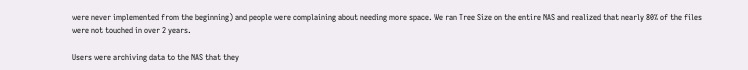were never implemented from the beginning) and people were complaining about needing more space. We ran Tree Size on the entire NAS and realized that nearly 80% of the files were not touched in over 2 years.

Users were archiving data to the NAS that they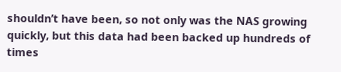shouldn’t have been, so not only was the NAS growing quickly, but this data had been backed up hundreds of times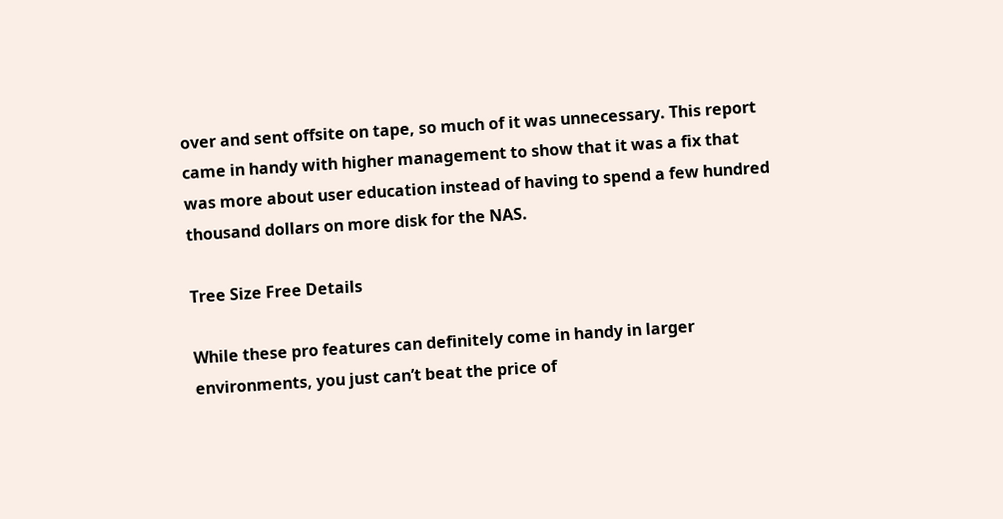over and sent offsite on tape, so much of it was unnecessary. This report came in handy with higher management to show that it was a fix that was more about user education instead of having to spend a few hundred thousand dollars on more disk for the NAS.

Tree Size Free Details

While these pro features can definitely come in handy in larger environments, you just can’t beat the price of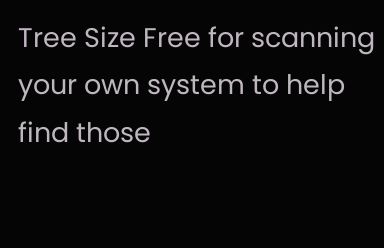Tree Size Free for scanning your own system to help find those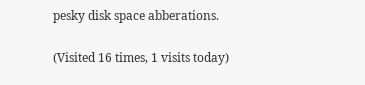pesky disk space abberations.

(Visited 16 times, 1 visits today)